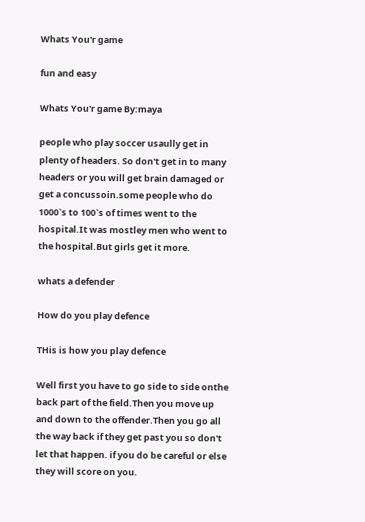Whats You'r game

fun and easy

Whats You'r game By:maya

people who play soccer usaully get in plenty of headers. So don't get in to many headers or you will get brain damaged or get a concussoin.some people who do 1000`s to 100`s of times went to the hospital.It was mostley men who went to the hospital.But girls get it more.

whats a defender

How do you play defence

THis is how you play defence

Well first you have to go side to side onthe back part of the field.Then you move up and down to the offender.Then you go all the way back if they get past you so don't let that happen. if you do be careful or else they will score on you.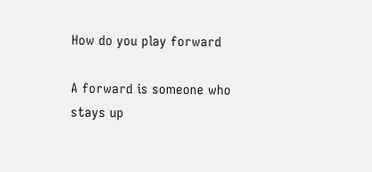How do you play forward

A forward is someone who stays up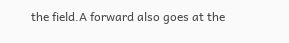the field.A forward also goes at the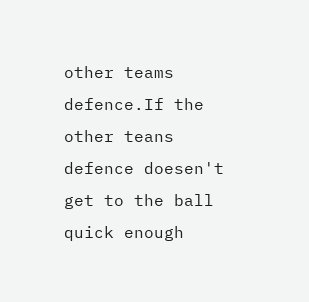other teams defence.If the other teans defence doesen't get to the ball quick enough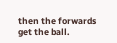then the forwards get the ball.